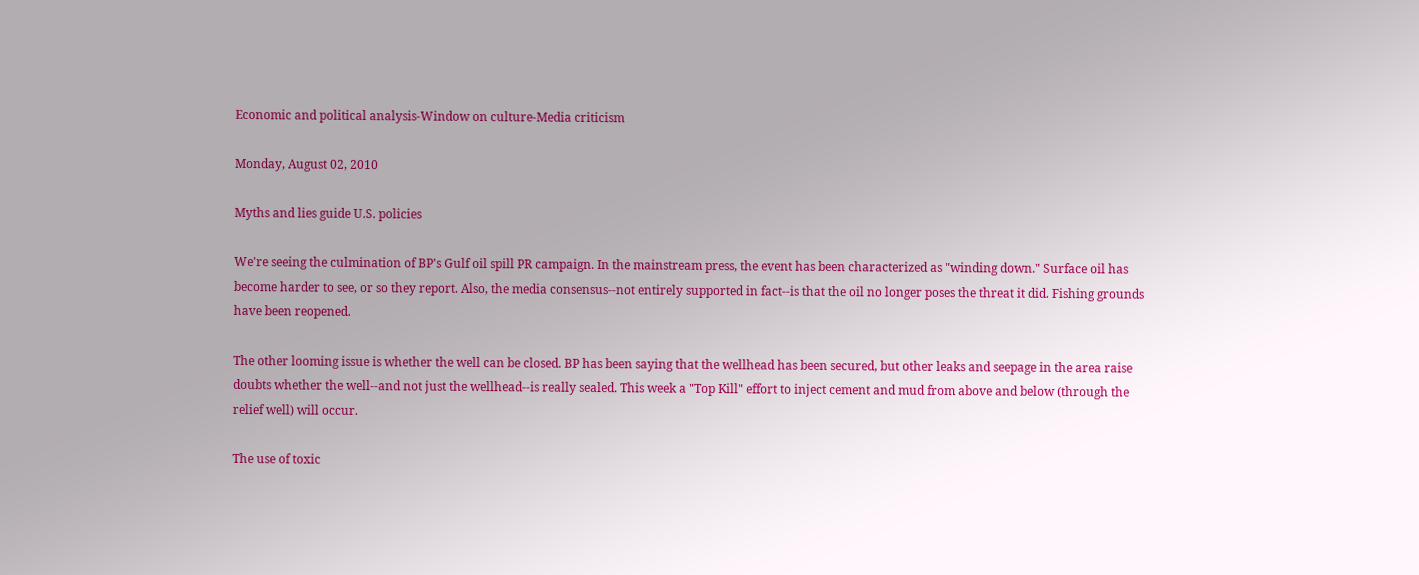Economic and political analysis-Window on culture-Media criticism

Monday, August 02, 2010

Myths and lies guide U.S. policies

We're seeing the culmination of BP's Gulf oil spill PR campaign. In the mainstream press, the event has been characterized as "winding down." Surface oil has become harder to see, or so they report. Also, the media consensus--not entirely supported in fact--is that the oil no longer poses the threat it did. Fishing grounds have been reopened.

The other looming issue is whether the well can be closed. BP has been saying that the wellhead has been secured, but other leaks and seepage in the area raise doubts whether the well--and not just the wellhead--is really sealed. This week a "Top Kill" effort to inject cement and mud from above and below (through the relief well) will occur.

The use of toxic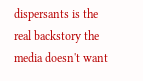dispersants is the real backstory the media doesn't want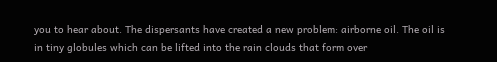you to hear about. The dispersants have created a new problem: airborne oil. The oil is in tiny globules which can be lifted into the rain clouds that form over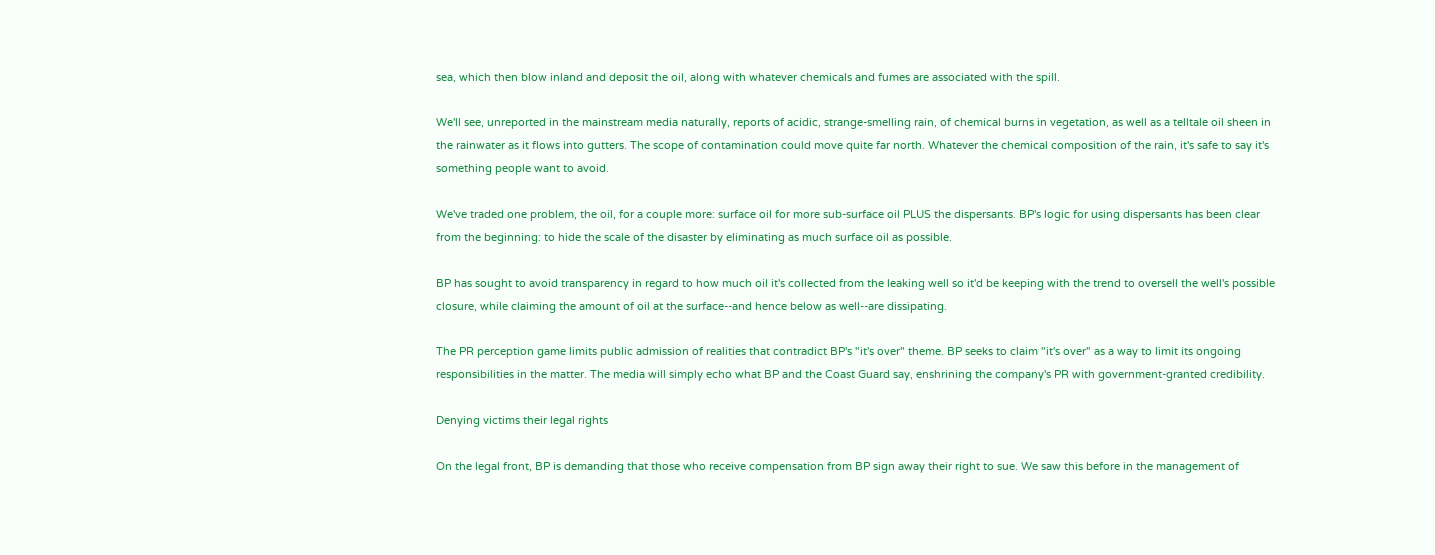sea, which then blow inland and deposit the oil, along with whatever chemicals and fumes are associated with the spill.

We'll see, unreported in the mainstream media naturally, reports of acidic, strange-smelling rain, of chemical burns in vegetation, as well as a telltale oil sheen in the rainwater as it flows into gutters. The scope of contamination could move quite far north. Whatever the chemical composition of the rain, it's safe to say it's something people want to avoid.

We've traded one problem, the oil, for a couple more: surface oil for more sub-surface oil PLUS the dispersants. BP's logic for using dispersants has been clear from the beginning: to hide the scale of the disaster by eliminating as much surface oil as possible.

BP has sought to avoid transparency in regard to how much oil it's collected from the leaking well so it'd be keeping with the trend to oversell the well's possible closure, while claiming the amount of oil at the surface--and hence below as well--are dissipating.

The PR perception game limits public admission of realities that contradict BP's "it's over" theme. BP seeks to claim "it's over" as a way to limit its ongoing responsibilities in the matter. The media will simply echo what BP and the Coast Guard say, enshrining the company's PR with government-granted credibility.

Denying victims their legal rights

On the legal front, BP is demanding that those who receive compensation from BP sign away their right to sue. We saw this before in the management of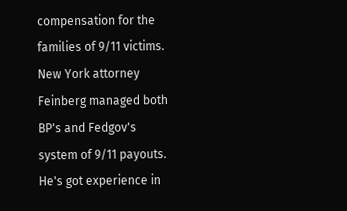compensation for the families of 9/11 victims. New York attorney Feinberg managed both BP's and Fedgov's system of 9/11 payouts. He's got experience in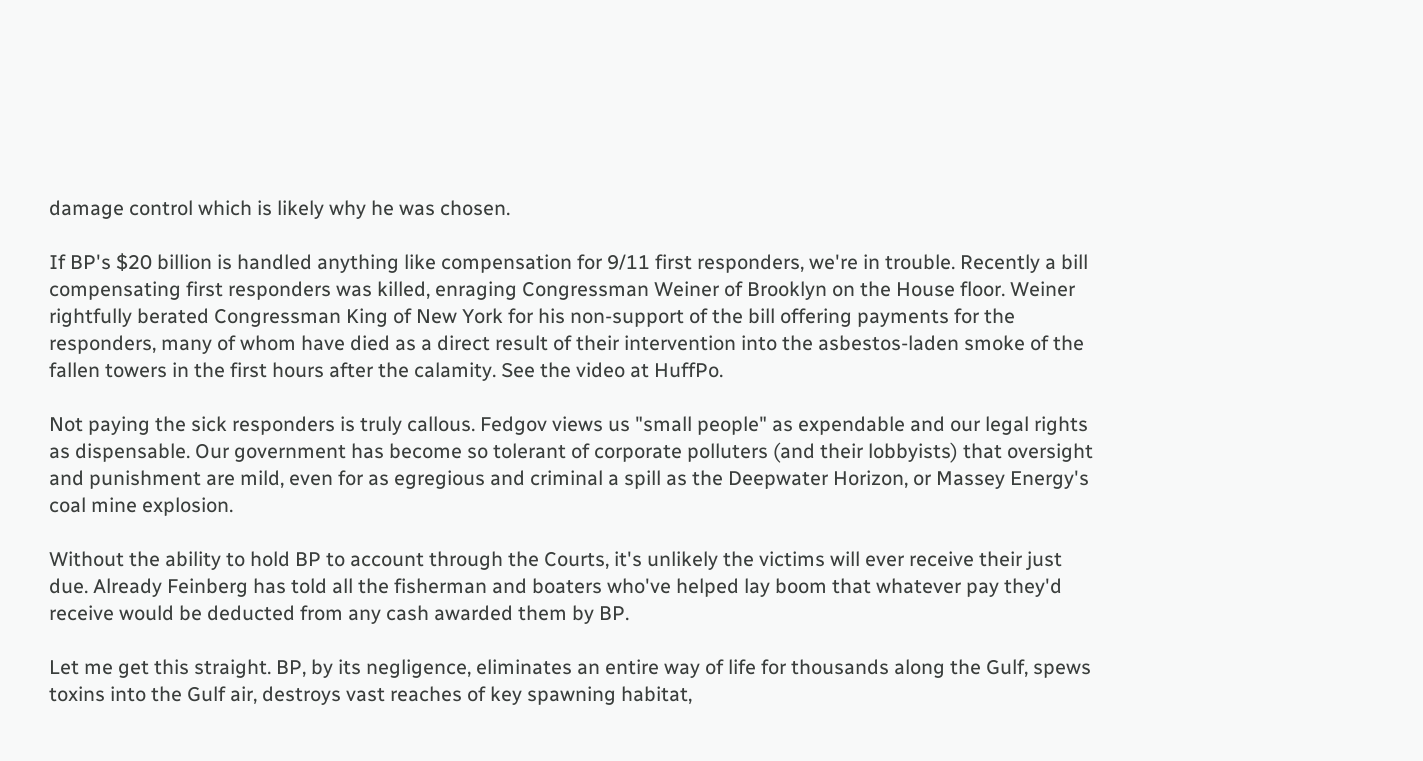damage control which is likely why he was chosen.

If BP's $20 billion is handled anything like compensation for 9/11 first responders, we're in trouble. Recently a bill compensating first responders was killed, enraging Congressman Weiner of Brooklyn on the House floor. Weiner rightfully berated Congressman King of New York for his non-support of the bill offering payments for the responders, many of whom have died as a direct result of their intervention into the asbestos-laden smoke of the fallen towers in the first hours after the calamity. See the video at HuffPo.

Not paying the sick responders is truly callous. Fedgov views us "small people" as expendable and our legal rights as dispensable. Our government has become so tolerant of corporate polluters (and their lobbyists) that oversight and punishment are mild, even for as egregious and criminal a spill as the Deepwater Horizon, or Massey Energy's coal mine explosion.

Without the ability to hold BP to account through the Courts, it's unlikely the victims will ever receive their just due. Already Feinberg has told all the fisherman and boaters who've helped lay boom that whatever pay they'd receive would be deducted from any cash awarded them by BP.

Let me get this straight. BP, by its negligence, eliminates an entire way of life for thousands along the Gulf, spews toxins into the Gulf air, destroys vast reaches of key spawning habitat,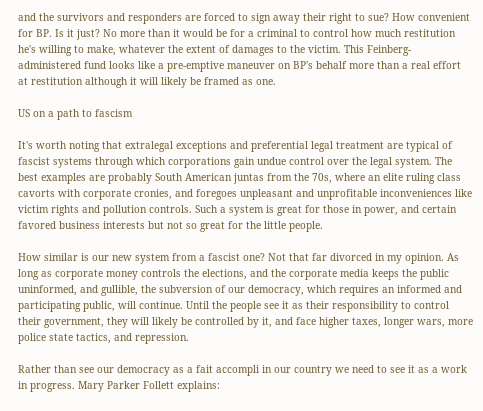and the survivors and responders are forced to sign away their right to sue? How convenient for BP. Is it just? No more than it would be for a criminal to control how much restitution he's willing to make, whatever the extent of damages to the victim. This Feinberg-administered fund looks like a pre-emptive maneuver on BP's behalf more than a real effort at restitution although it will likely be framed as one.

US on a path to fascism

It's worth noting that extralegal exceptions and preferential legal treatment are typical of fascist systems through which corporations gain undue control over the legal system. The best examples are probably South American juntas from the 70s, where an elite ruling class cavorts with corporate cronies, and foregoes unpleasant and unprofitable inconveniences like victim rights and pollution controls. Such a system is great for those in power, and certain favored business interests but not so great for the little people.

How similar is our new system from a fascist one? Not that far divorced in my opinion. As long as corporate money controls the elections, and the corporate media keeps the public uninformed, and gullible, the subversion of our democracy, which requires an informed and participating public, will continue. Until the people see it as their responsibility to control their government, they will likely be controlled by it, and face higher taxes, longer wars, more police state tactics, and repression.

Rather than see our democracy as a fait accompli in our country we need to see it as a work in progress. Mary Parker Follett explains: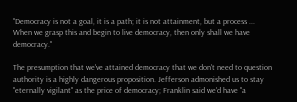"Democracy is not a goal, it is a path; it is not attainment, but a process ... When we grasp this and begin to live democracy, then only shall we have democracy."

The presumption that we've attained democracy that we don't need to question authority is a highly dangerous proposition. Jefferson admonished us to stay "eternally vigilant" as the price of democracy; Franklin said we'd have "a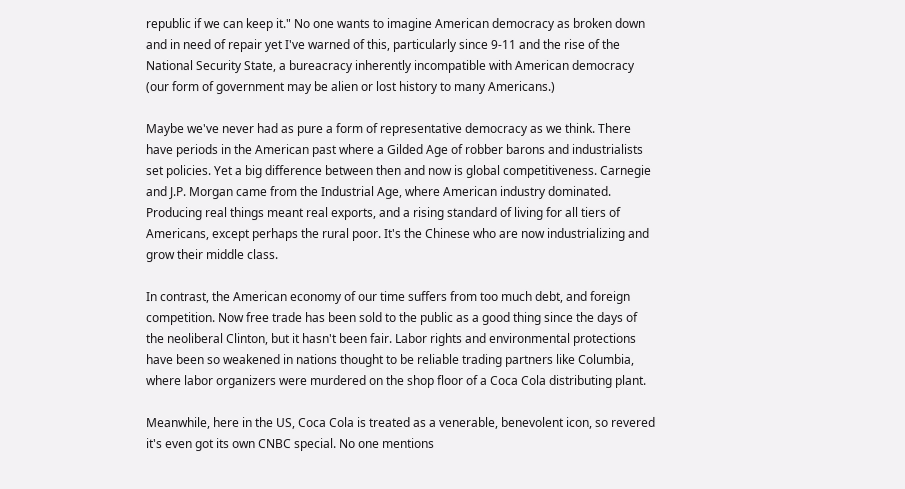republic if we can keep it." No one wants to imagine American democracy as broken down and in need of repair yet I've warned of this, particularly since 9-11 and the rise of the National Security State, a bureacracy inherently incompatible with American democracy (our form of government may be alien or lost history to many Americans.)

Maybe we've never had as pure a form of representative democracy as we think. There have periods in the American past where a Gilded Age of robber barons and industrialists set policies. Yet a big difference between then and now is global competitiveness. Carnegie and J.P. Morgan came from the Industrial Age, where American industry dominated. Producing real things meant real exports, and a rising standard of living for all tiers of Americans, except perhaps the rural poor. It's the Chinese who are now industrializing and grow their middle class.

In contrast, the American economy of our time suffers from too much debt, and foreign competition. Now free trade has been sold to the public as a good thing since the days of the neoliberal Clinton, but it hasn't been fair. Labor rights and environmental protections have been so weakened in nations thought to be reliable trading partners like Columbia, where labor organizers were murdered on the shop floor of a Coca Cola distributing plant.

Meanwhile, here in the US, Coca Cola is treated as a venerable, benevolent icon, so revered it's even got its own CNBC special. No one mentions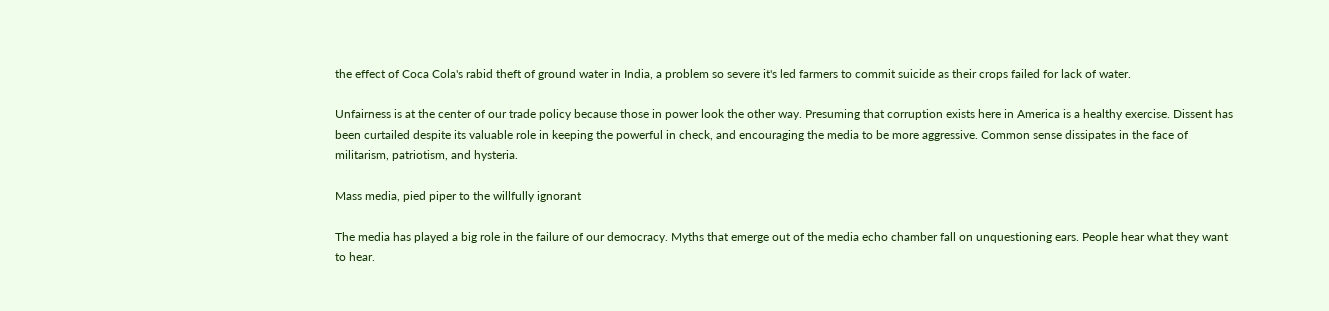the effect of Coca Cola's rabid theft of ground water in India, a problem so severe it's led farmers to commit suicide as their crops failed for lack of water.

Unfairness is at the center of our trade policy because those in power look the other way. Presuming that corruption exists here in America is a healthy exercise. Dissent has been curtailed despite its valuable role in keeping the powerful in check, and encouraging the media to be more aggressive. Common sense dissipates in the face of militarism, patriotism, and hysteria.

Mass media, pied piper to the willfully ignorant

The media has played a big role in the failure of our democracy. Myths that emerge out of the media echo chamber fall on unquestioning ears. People hear what they want to hear.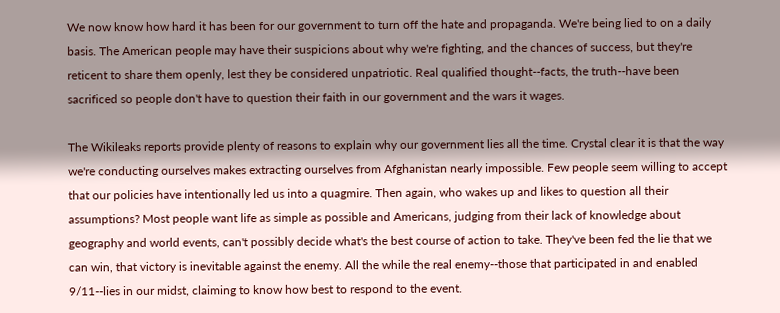We now know how hard it has been for our government to turn off the hate and propaganda. We're being lied to on a daily basis. The American people may have their suspicions about why we're fighting, and the chances of success, but they're reticent to share them openly, lest they be considered unpatriotic. Real qualified thought--facts, the truth--have been sacrificed so people don't have to question their faith in our government and the wars it wages.

The Wikileaks reports provide plenty of reasons to explain why our government lies all the time. Crystal clear it is that the way we're conducting ourselves makes extracting ourselves from Afghanistan nearly impossible. Few people seem willing to accept that our policies have intentionally led us into a quagmire. Then again, who wakes up and likes to question all their assumptions? Most people want life as simple as possible and Americans, judging from their lack of knowledge about geography and world events, can't possibly decide what's the best course of action to take. They've been fed the lie that we can win, that victory is inevitable against the enemy. All the while the real enemy--those that participated in and enabled 9/11--lies in our midst, claiming to know how best to respond to the event.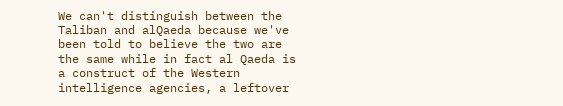We can't distinguish between the Taliban and alQaeda because we've been told to believe the two are the same while in fact al Qaeda is a construct of the Western intelligence agencies, a leftover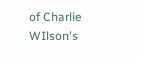of Charlie WIlson's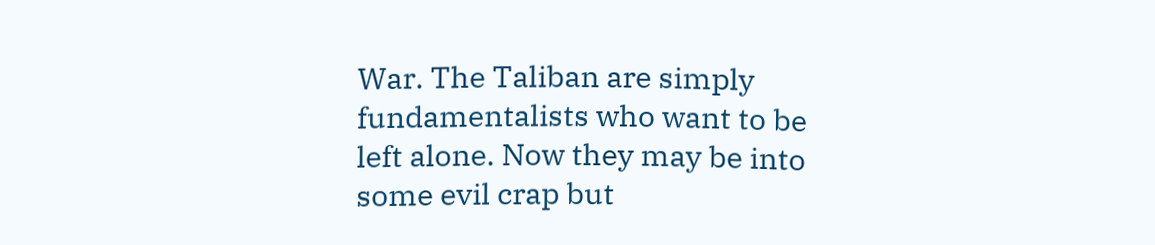War. The Taliban are simply fundamentalists who want to be left alone. Now they may be into some evil crap but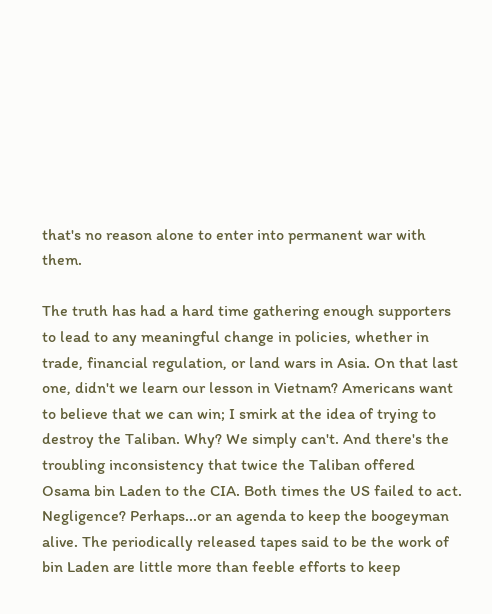that's no reason alone to enter into permanent war with them.

The truth has had a hard time gathering enough supporters to lead to any meaningful change in policies, whether in trade, financial regulation, or land wars in Asia. On that last one, didn't we learn our lesson in Vietnam? Americans want to believe that we can win; I smirk at the idea of trying to destroy the Taliban. Why? We simply can't. And there's the troubling inconsistency that twice the Taliban offered Osama bin Laden to the CIA. Both times the US failed to act. Negligence? Perhaps...or an agenda to keep the boogeyman alive. The periodically released tapes said to be the work of bin Laden are little more than feeble efforts to keep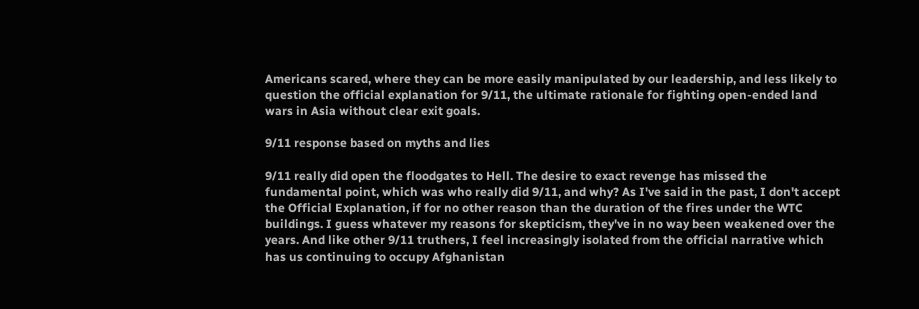Americans scared, where they can be more easily manipulated by our leadership, and less likely to question the official explanation for 9/11, the ultimate rationale for fighting open-ended land wars in Asia without clear exit goals.

9/11 response based on myths and lies

9/11 really did open the floodgates to Hell. The desire to exact revenge has missed the fundamental point, which was who really did 9/11, and why? As I've said in the past, I don't accept the Official Explanation, if for no other reason than the duration of the fires under the WTC buildings. I guess whatever my reasons for skepticism, they've in no way been weakened over the years. And like other 9/11 truthers, I feel increasingly isolated from the official narrative which has us continuing to occupy Afghanistan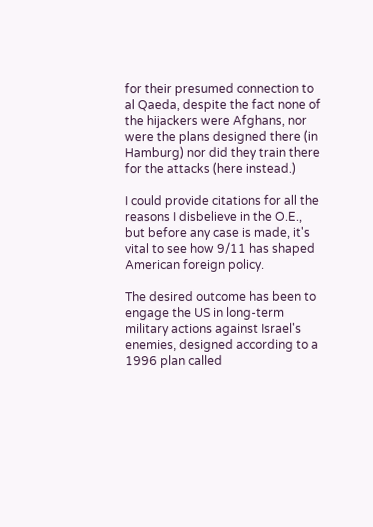for their presumed connection to al Qaeda, despite the fact none of the hijackers were Afghans, nor were the plans designed there (in Hamburg) nor did they train there for the attacks (here instead.)

I could provide citations for all the reasons I disbelieve in the O.E., but before any case is made, it's vital to see how 9/11 has shaped American foreign policy.

The desired outcome has been to engage the US in long-term military actions against Israel's enemies, designed according to a 1996 plan called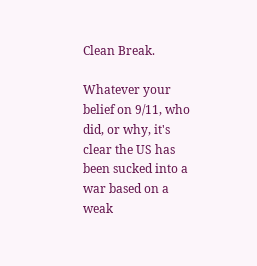Clean Break.

Whatever your belief on 9/11, who did, or why, it's clear the US has been sucked into a war based on a weak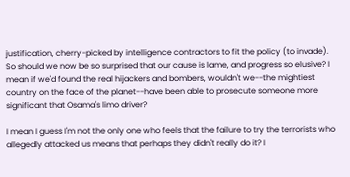justification, cherry-picked by intelligence contractors to fit the policy (to invade). So should we now be so surprised that our cause is lame, and progress so elusive? I mean if we'd found the real hijackers and bombers, wouldn't we--the mightiest country on the face of the planet--have been able to prosecute someone more significant that Osama's limo driver?

I mean I guess I'm not the only one who feels that the failure to try the terrorists who allegedly attacked us means that perhaps they didn't really do it? I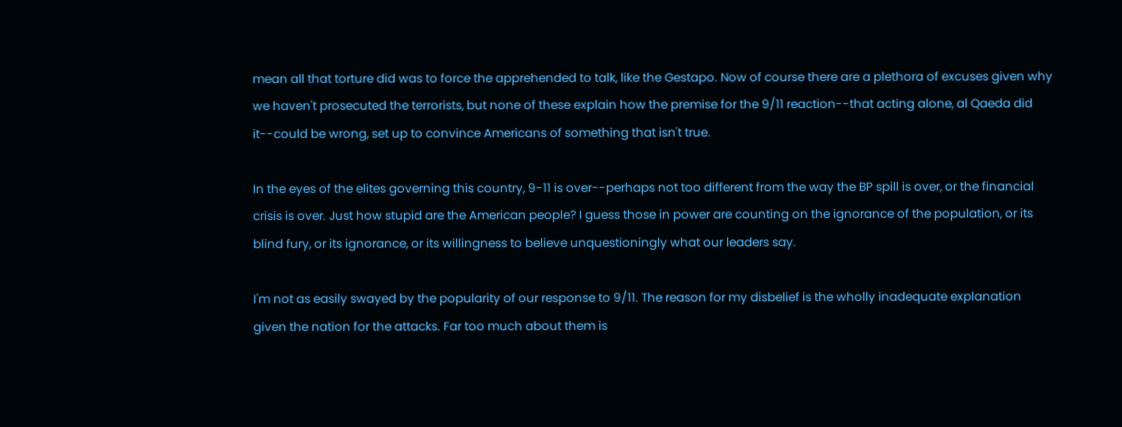mean all that torture did was to force the apprehended to talk, like the Gestapo. Now of course there are a plethora of excuses given why we haven't prosecuted the terrorists, but none of these explain how the premise for the 9/11 reaction--that acting alone, al Qaeda did it--could be wrong, set up to convince Americans of something that isn't true.

In the eyes of the elites governing this country, 9-11 is over--perhaps not too different from the way the BP spill is over, or the financial crisis is over. Just how stupid are the American people? I guess those in power are counting on the ignorance of the population, or its blind fury, or its ignorance, or its willingness to believe unquestioningly what our leaders say.

I'm not as easily swayed by the popularity of our response to 9/11. The reason for my disbelief is the wholly inadequate explanation given the nation for the attacks. Far too much about them is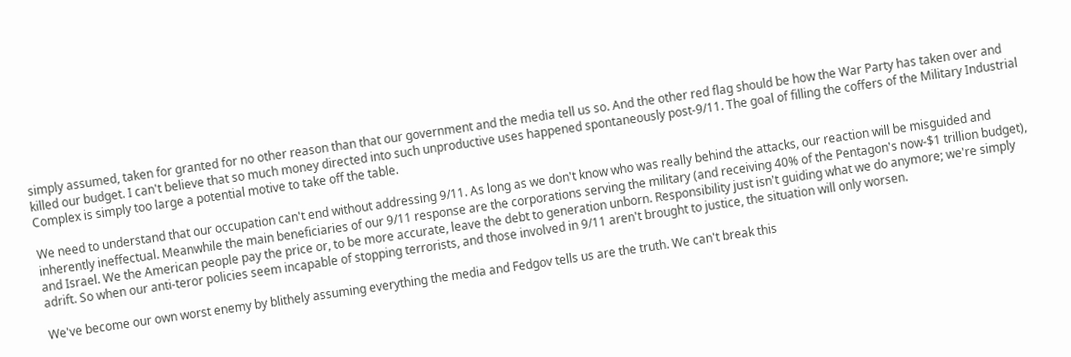simply assumed, taken for granted for no other reason than that our government and the media tell us so. And the other red flag should be how the War Party has taken over and killed our budget. I can't believe that so much money directed into such unproductive uses happened spontaneously post-9/11. The goal of filling the coffers of the Military Industrial Complex is simply too large a potential motive to take off the table.

We need to understand that our occupation can't end without addressing 9/11. As long as we don't know who was really behind the attacks, our reaction will be misguided and inherently ineffectual. Meanwhile the main beneficiaries of our 9/11 response are the corporations serving the military (and receiving 40% of the Pentagon's now-$1 trillion budget), and Israel. We the American people pay the price or, to be more accurate, leave the debt to generation unborn. Responsibility just isn't guiding what we do anymore; we're simply adrift. So when our anti-teror policies seem incapable of stopping terrorists, and those involved in 9/11 aren't brought to justice, the situation will only worsen.

We've become our own worst enemy by blithely assuming everything the media and Fedgov tells us are the truth. We can't break this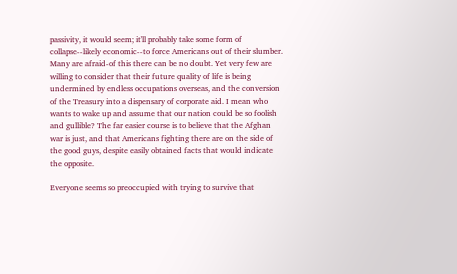passivity, it would seem; it'll probably take some form of collapse--likely economic--to force Americans out of their slumber. Many are afraid-of this there can be no doubt. Yet very few are willing to consider that their future quality of life is being undermined by endless occupations overseas, and the conversion of the Treasury into a dispensary of corporate aid. I mean who wants to wake up and assume that our nation could be so foolish and gullible? The far easier course is to believe that the Afghan war is just, and that Americans fighting there are on the side of the good guys, despite easily obtained facts that would indicate the opposite.

Everyone seems so preoccupied with trying to survive that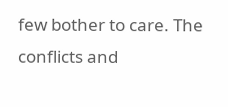few bother to care. The conflicts and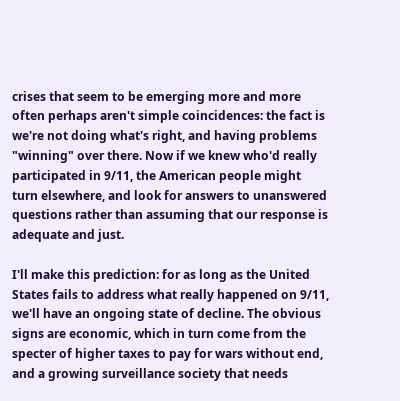crises that seem to be emerging more and more often perhaps aren't simple coincidences: the fact is we're not doing what's right, and having problems "winning" over there. Now if we knew who'd really participated in 9/11, the American people might turn elsewhere, and look for answers to unanswered questions rather than assuming that our response is adequate and just.

I'll make this prediction: for as long as the United States fails to address what really happened on 9/11, we'll have an ongoing state of decline. The obvious signs are economic, which in turn come from the specter of higher taxes to pay for wars without end, and a growing surveillance society that needs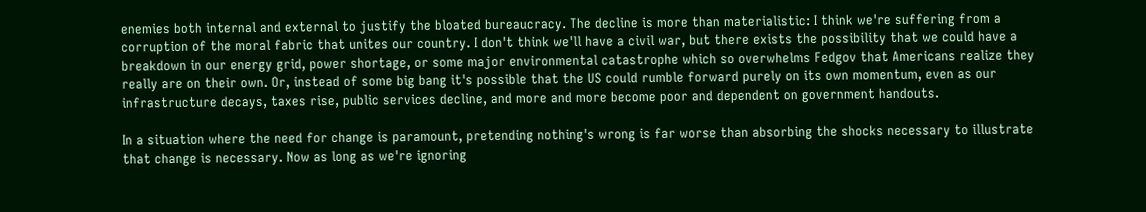enemies both internal and external to justify the bloated bureaucracy. The decline is more than materialistic: I think we're suffering from a corruption of the moral fabric that unites our country. I don't think we'll have a civil war, but there exists the possibility that we could have a breakdown in our energy grid, power shortage, or some major environmental catastrophe which so overwhelms Fedgov that Americans realize they really are on their own. Or, instead of some big bang it's possible that the US could rumble forward purely on its own momentum, even as our infrastructure decays, taxes rise, public services decline, and more and more become poor and dependent on government handouts.

In a situation where the need for change is paramount, pretending nothing's wrong is far worse than absorbing the shocks necessary to illustrate that change is necessary. Now as long as we're ignoring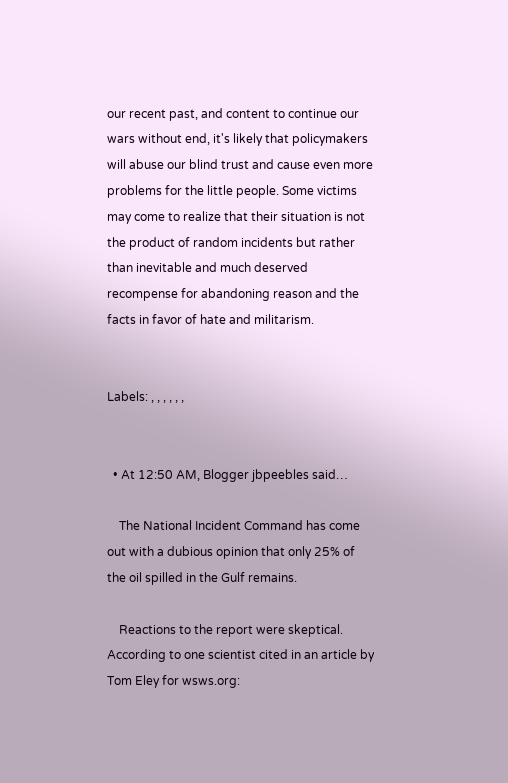our recent past, and content to continue our wars without end, it's likely that policymakers will abuse our blind trust and cause even more problems for the little people. Some victims may come to realize that their situation is not the product of random incidents but rather than inevitable and much deserved recompense for abandoning reason and the facts in favor of hate and militarism.


Labels: , , , , , ,


  • At 12:50 AM, Blogger jbpeebles said…

    The National Incident Command has come out with a dubious opinion that only 25% of the oil spilled in the Gulf remains.

    Reactions to the report were skeptical. According to one scientist cited in an article by Tom Eley for wsws.org: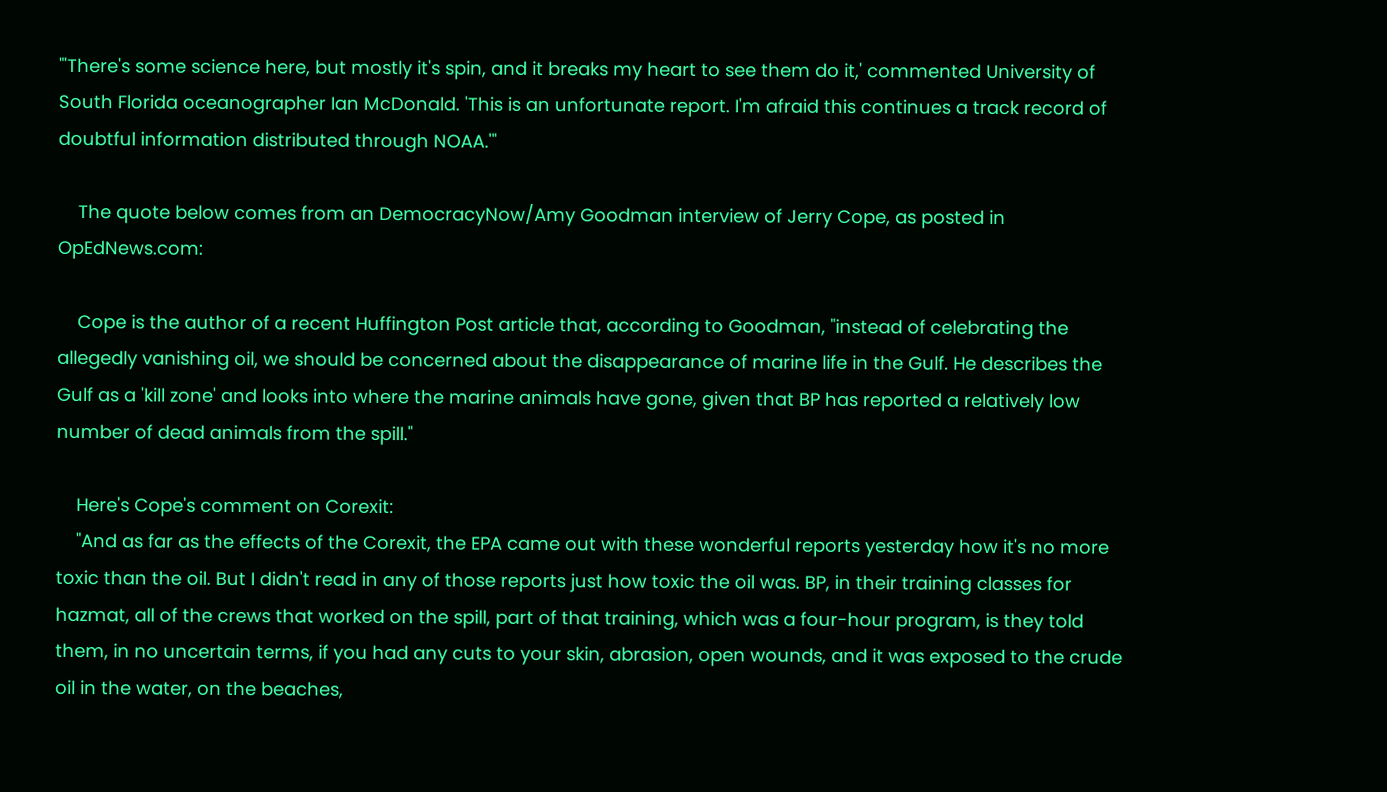"'There's some science here, but mostly it's spin, and it breaks my heart to see them do it,' commented University of South Florida oceanographer Ian McDonald. 'This is an unfortunate report. I'm afraid this continues a track record of doubtful information distributed through NOAA.'"

    The quote below comes from an DemocracyNow/Amy Goodman interview of Jerry Cope, as posted in OpEdNews.com:

    Cope is the author of a recent Huffington Post article that, according to Goodman, "instead of celebrating the allegedly vanishing oil, we should be concerned about the disappearance of marine life in the Gulf. He describes the Gulf as a 'kill zone' and looks into where the marine animals have gone, given that BP has reported a relatively low number of dead animals from the spill."

    Here's Cope's comment on Corexit:
    "And as far as the effects of the Corexit, the EPA came out with these wonderful reports yesterday how it's no more toxic than the oil. But I didn't read in any of those reports just how toxic the oil was. BP, in their training classes for hazmat, all of the crews that worked on the spill, part of that training, which was a four-hour program, is they told them, in no uncertain terms, if you had any cuts to your skin, abrasion, open wounds, and it was exposed to the crude oil in the water, on the beaches,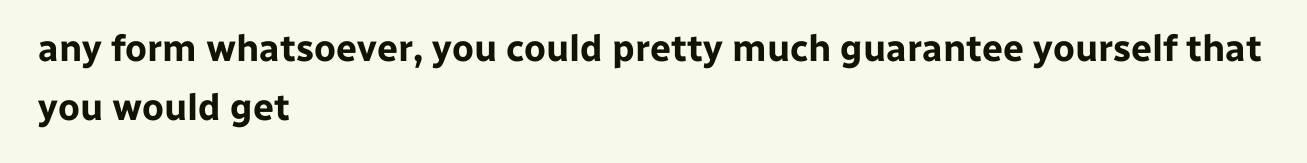any form whatsoever, you could pretty much guarantee yourself that you would get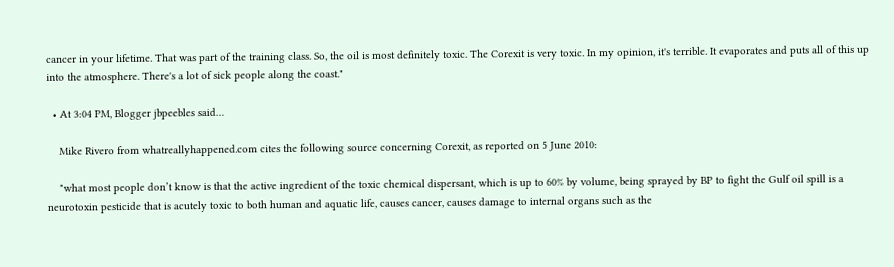cancer in your lifetime. That was part of the training class. So, the oil is most definitely toxic. The Corexit is very toxic. In my opinion, it's terrible. It evaporates and puts all of this up into the atmosphere. There's a lot of sick people along the coast."

  • At 3:04 PM, Blogger jbpeebles said…

    Mike Rivero from whatreallyhappened.com cites the following source concerning Corexit, as reported on 5 June 2010:

    "what most people don’t know is that the active ingredient of the toxic chemical dispersant, which is up to 60% by volume, being sprayed by BP to fight the Gulf oil spill is a neurotoxin pesticide that is acutely toxic to both human and aquatic life, causes cancer, causes damage to internal organs such as the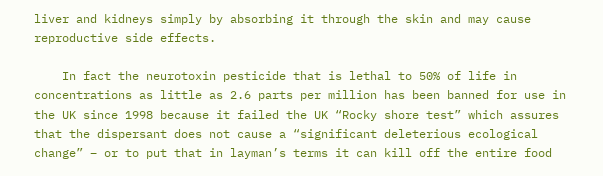liver and kidneys simply by absorbing it through the skin and may cause reproductive side effects.

    In fact the neurotoxin pesticide that is lethal to 50% of life in concentrations as little as 2.6 parts per million has been banned for use in the UK since 1998 because it failed the UK “Rocky shore test” which assures that the dispersant does not cause a “significant deleterious ecological change” – or to put that in layman’s terms it can kill off the entire food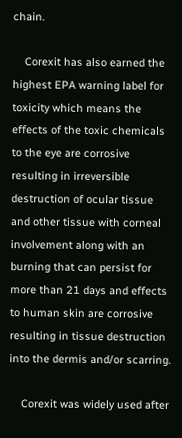chain.

    Corexit has also earned the highest EPA warning label for toxicity which means the effects of the toxic chemicals to the eye are corrosive resulting in irreversible destruction of ocular tissue and other tissue with corneal involvement along with an burning that can persist for more than 21 days and effects to human skin are corrosive resulting in tissue destruction into the dermis and/or scarring.

    Corexit was widely used after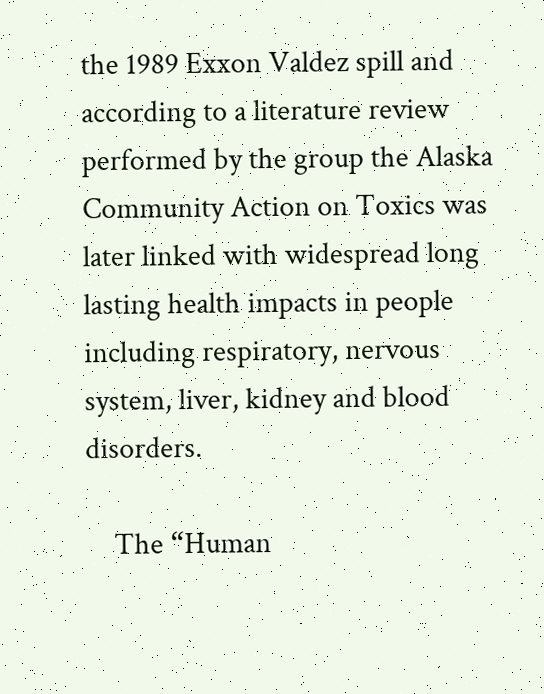the 1989 Exxon Valdez spill and according to a literature review performed by the group the Alaska Community Action on Toxics was later linked with widespread long lasting health impacts in people including respiratory, nervous system, liver, kidney and blood disorders.

    The “Human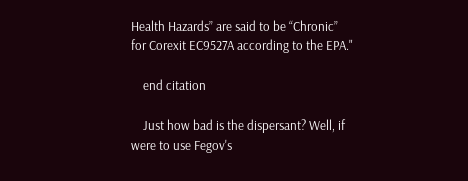Health Hazards” are said to be “Chronic” for Corexit EC9527A according to the EPA."

    end citation

    Just how bad is the dispersant? Well, if were to use Fegov's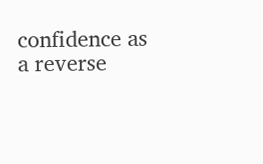confidence as a reverse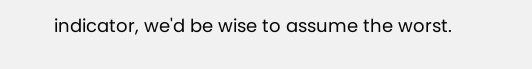indicator, we'd be wise to assume the worst.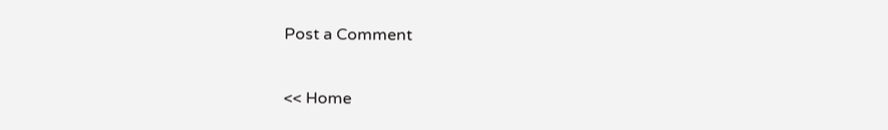Post a Comment

<< Home